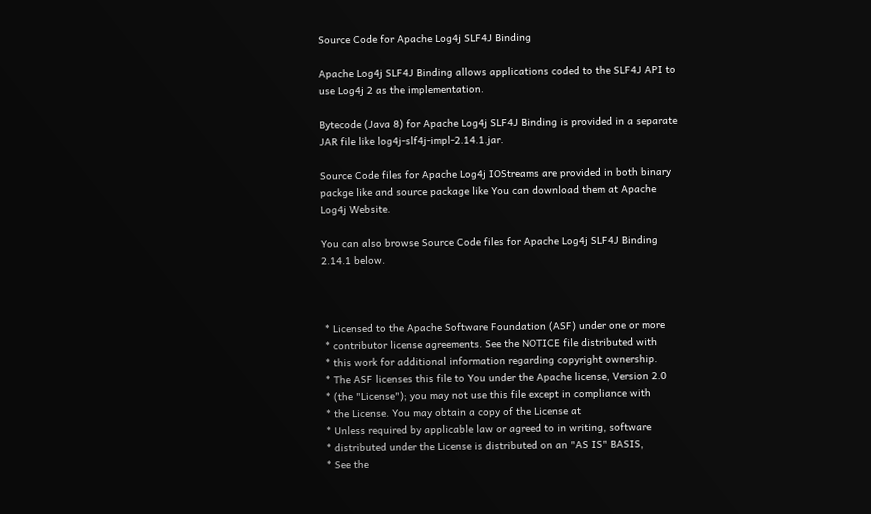Source Code for Apache Log4j SLF4J Binding

Apache Log4j SLF4J Binding allows applications coded to the SLF4J API to use Log4j 2 as the implementation.

Bytecode (Java 8) for Apache Log4j SLF4J Binding is provided in a separate JAR file like log4j-slf4j-impl-2.14.1.jar.

Source Code files for Apache Log4j IOStreams are provided in both binary packge like and source package like You can download them at Apache Log4j Website.

You can also browse Source Code files for Apache Log4j SLF4J Binding 2.14.1 below.



 * Licensed to the Apache Software Foundation (ASF) under one or more
 * contributor license agreements. See the NOTICE file distributed with
 * this work for additional information regarding copyright ownership.
 * The ASF licenses this file to You under the Apache license, Version 2.0
 * (the "License"); you may not use this file except in compliance with
 * the License. You may obtain a copy of the License at
 * Unless required by applicable law or agreed to in writing, software
 * distributed under the License is distributed on an "AS IS" BASIS,
 * See the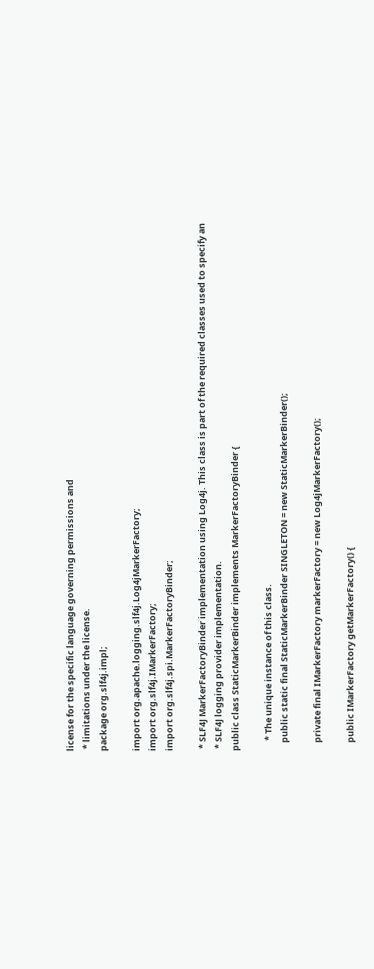license for the specific language governing permissions and
 * limitations under the license.
package org.slf4j.impl;

import org.apache.logging.slf4j.Log4jMarkerFactory;
import org.slf4j.IMarkerFactory;
import org.slf4j.spi.MarkerFactoryBinder;

 * SLF4J MarkerFactoryBinder implementation using Log4j. This class is part of the required classes used to specify an
 * SLF4J logging provider implementation.
public class StaticMarkerBinder implements MarkerFactoryBinder {

     * The unique instance of this class.
    public static final StaticMarkerBinder SINGLETON = new StaticMarkerBinder();

    private final IMarkerFactory markerFactory = new Log4jMarkerFactory();

    public IMarkerFactory getMarkerFactory() {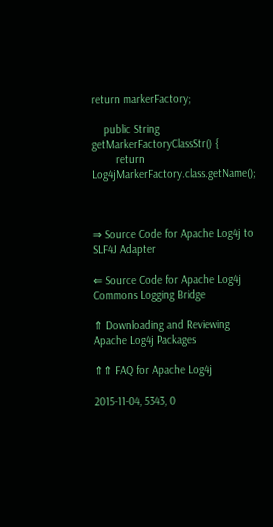return markerFactory;

    public String getMarkerFactoryClassStr() {
        return Log4jMarkerFactory.class.getName();



⇒ Source Code for Apache Log4j to SLF4J Adapter

⇐ Source Code for Apache Log4j Commons Logging Bridge

⇑ Downloading and Reviewing Apache Log4j Packages

⇑⇑ FAQ for Apache Log4j

2015-11-04, 5343, 0